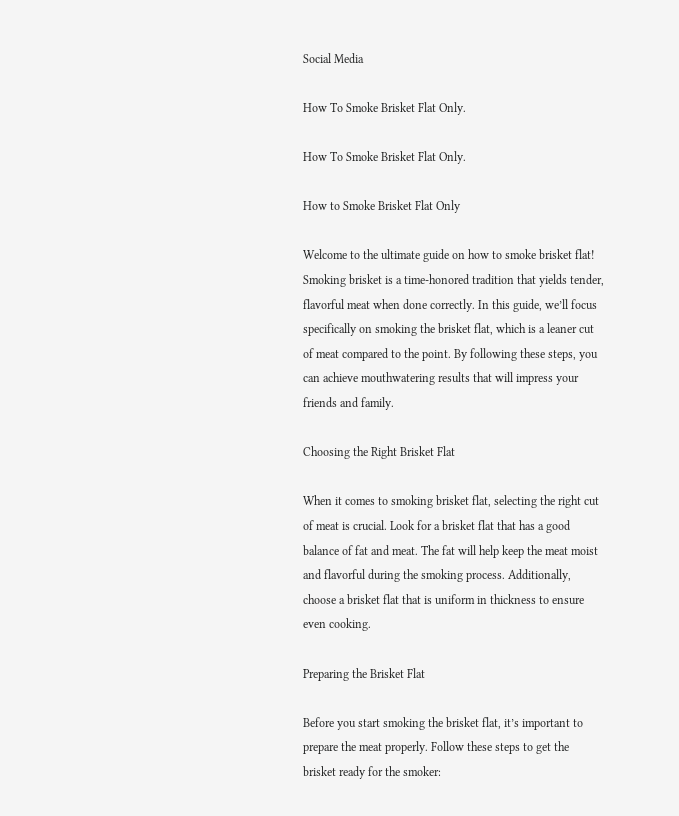Social Media

How To Smoke Brisket Flat Only.

How To Smoke Brisket Flat Only.

How to Smoke Brisket Flat Only

Welcome to the ultimate guide on how to smoke brisket flat! Smoking brisket is a time-honored tradition that yields tender, flavorful meat when done correctly. In this guide, we’ll focus specifically on smoking the brisket flat, which is a leaner cut of meat compared to the point. By following these steps, you can achieve mouthwatering results that will impress your friends and family.

Choosing the Right Brisket Flat

When it comes to smoking brisket flat, selecting the right cut of meat is crucial. Look for a brisket flat that has a good balance of fat and meat. The fat will help keep the meat moist and flavorful during the smoking process. Additionally, choose a brisket flat that is uniform in thickness to ensure even cooking.

Preparing the Brisket Flat

Before you start smoking the brisket flat, it’s important to prepare the meat properly. Follow these steps to get the brisket ready for the smoker: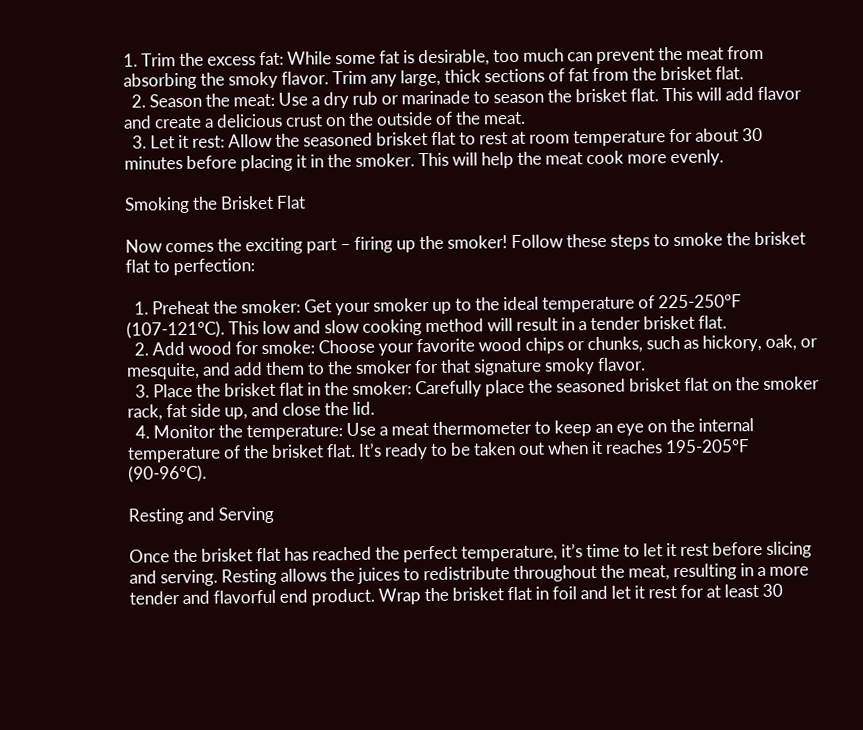1. Trim the excess fat: While some fat is desirable, too much can prevent the meat from absorbing the smoky flavor. Trim any large, thick sections of fat from the brisket flat.
  2. Season the meat: Use a dry rub or marinade to season the brisket flat. This will add flavor and create a delicious crust on the outside of the meat.
  3. Let it rest: Allow the seasoned brisket flat to rest at room temperature for about 30 minutes before placing it in the smoker. This will help the meat cook more evenly.

Smoking the Brisket Flat

Now comes the exciting part – firing up the smoker! Follow these steps to smoke the brisket flat to perfection:

  1. Preheat the smoker: Get your smoker up to the ideal temperature of 225-250°F (107-121°C). This low and slow cooking method will result in a tender brisket flat.
  2. Add wood for smoke: Choose your favorite wood chips or chunks, such as hickory, oak, or mesquite, and add them to the smoker for that signature smoky flavor.
  3. Place the brisket flat in the smoker: Carefully place the seasoned brisket flat on the smoker rack, fat side up, and close the lid.
  4. Monitor the temperature: Use a meat thermometer to keep an eye on the internal temperature of the brisket flat. It’s ready to be taken out when it reaches 195-205°F (90-96°C).

Resting and Serving

Once the brisket flat has reached the perfect temperature, it’s time to let it rest before slicing and serving. Resting allows the juices to redistribute throughout the meat, resulting in a more tender and flavorful end product. Wrap the brisket flat in foil and let it rest for at least 30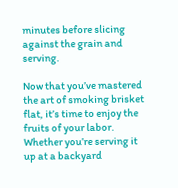minutes before slicing against the grain and serving.

Now that you’ve mastered the art of smoking brisket flat, it’s time to enjoy the fruits of your labor. Whether you’re serving it up at a backyard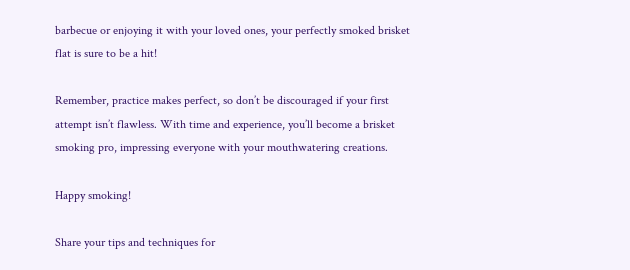barbecue or enjoying it with your loved ones, your perfectly smoked brisket flat is sure to be a hit!

Remember, practice makes perfect, so don’t be discouraged if your first attempt isn’t flawless. With time and experience, you’ll become a brisket smoking pro, impressing everyone with your mouthwatering creations.

Happy smoking!

Share your tips and techniques for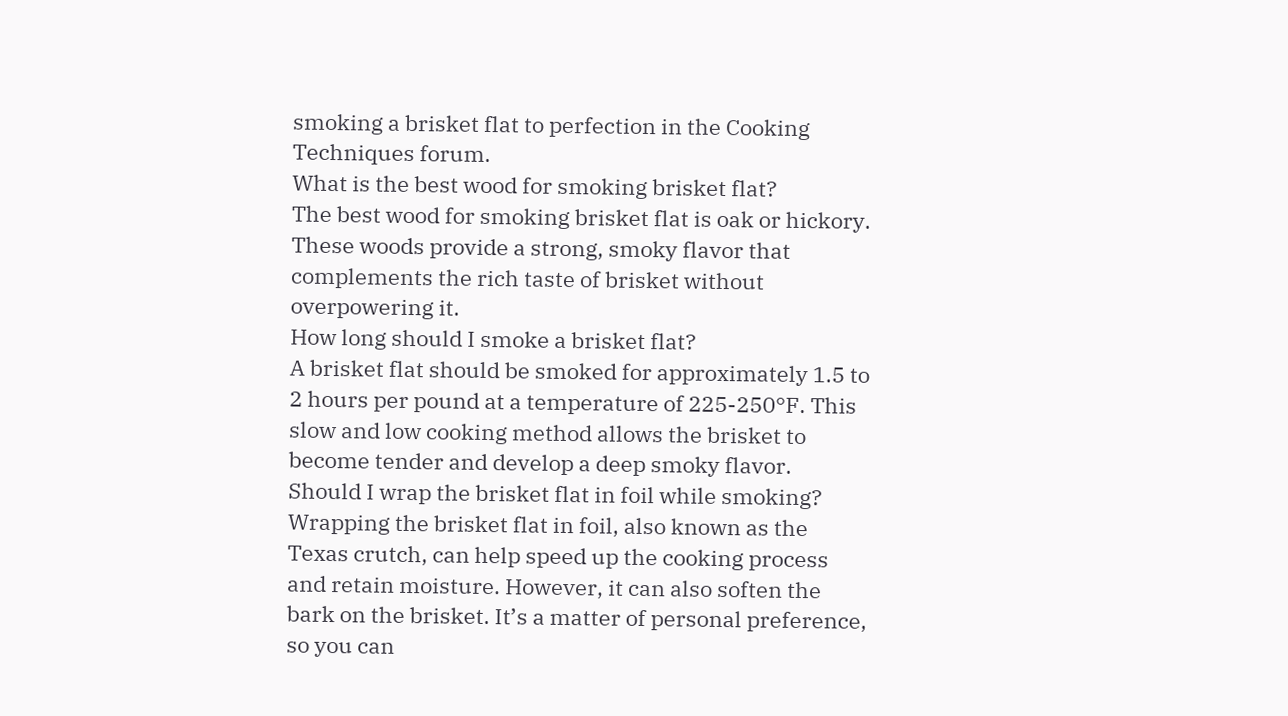smoking a brisket flat to perfection in the Cooking Techniques forum.
What is the best wood for smoking brisket flat?
The best wood for smoking brisket flat is oak or hickory. These woods provide a strong, smoky flavor that complements the rich taste of brisket without overpowering it.
How long should I smoke a brisket flat?
A brisket flat should be smoked for approximately 1.5 to 2 hours per pound at a temperature of 225-250°F. This slow and low cooking method allows the brisket to become tender and develop a deep smoky flavor.
Should I wrap the brisket flat in foil while smoking?
Wrapping the brisket flat in foil, also known as the Texas crutch, can help speed up the cooking process and retain moisture. However, it can also soften the bark on the brisket. It’s a matter of personal preference, so you can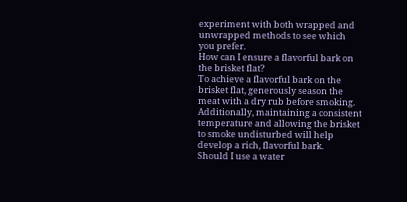experiment with both wrapped and unwrapped methods to see which you prefer.
How can I ensure a flavorful bark on the brisket flat?
To achieve a flavorful bark on the brisket flat, generously season the meat with a dry rub before smoking. Additionally, maintaining a consistent temperature and allowing the brisket to smoke undisturbed will help develop a rich, flavorful bark.
Should I use a water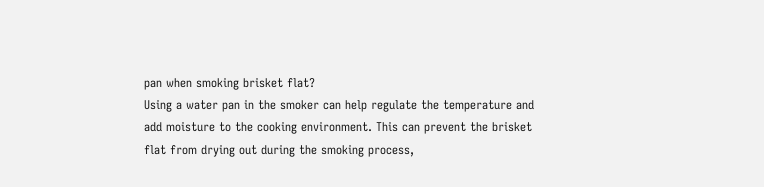pan when smoking brisket flat?
Using a water pan in the smoker can help regulate the temperature and add moisture to the cooking environment. This can prevent the brisket flat from drying out during the smoking process,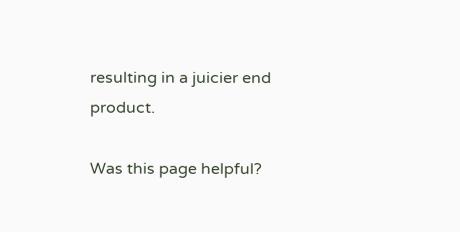resulting in a juicier end product.

Was this page helpful?